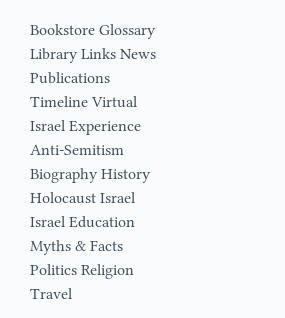Bookstore Glossary Library Links News Publications Timeline Virtual Israel Experience
Anti-Semitism Biography History Holocaust Israel Israel Education Myths & Facts Politics Religion Travel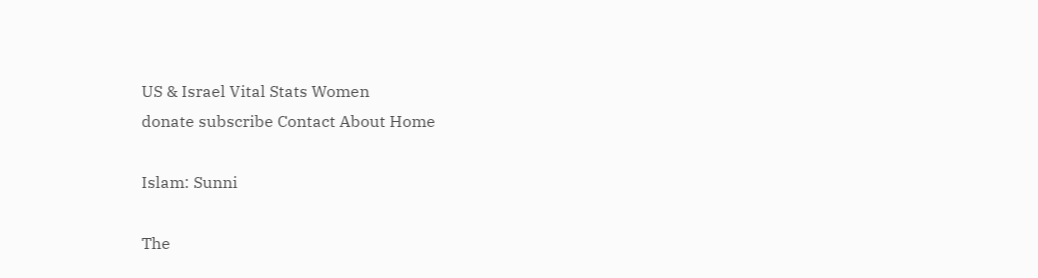US & Israel Vital Stats Women
donate subscribe Contact About Home

Islam: Sunni

The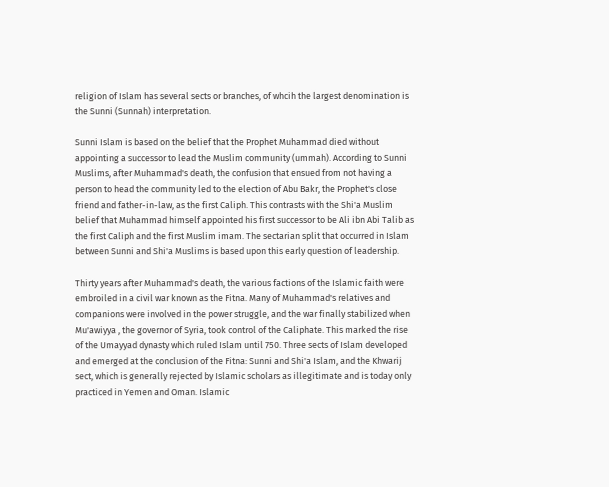religion of Islam has several sects or branches, of whcih the largest denomination is the Sunni (Sunnah) interpretation.

Sunni Islam is based on the belief that the Prophet Muhammad died without appointing a successor to lead the Muslim community (ummah). According to Sunni Muslims, after Muhammad's death, the confusion that ensued from not having a person to head the community led to the election of Abu Bakr, the Prophet's close friend and father-in-law, as the first Caliph. This contrasts with the Shi'a Muslim belief that Muhammad himself appointed his first successor to be Ali ibn Abi Talib as the first Caliph and the first Muslim imam. The sectarian split that occurred in Islam between Sunni and Shi'a Muslims is based upon this early question of leadership.

Thirty years after Muhammad's death, the various factions of the Islamic faith were embroiled in a civil war known as the Fitna. Many of Muhammad's relatives and companions were involved in the power struggle, and the war finally stabilized when Mu'awiyya , the governor of Syria, took control of the Caliphate. This marked the rise of the Umayyad dynasty which ruled Islam until 750. Three sects of Islam developed and emerged at the conclusion of the Fitna: Sunni and Shi'a Islam, and the Khwarij sect, which is generally rejected by Islamic scholars as illegitimate and is today only practiced in Yemen and Oman. Islamic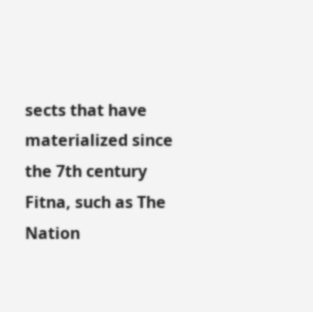sects that have materialized since the 7th century Fitna, such as The Nation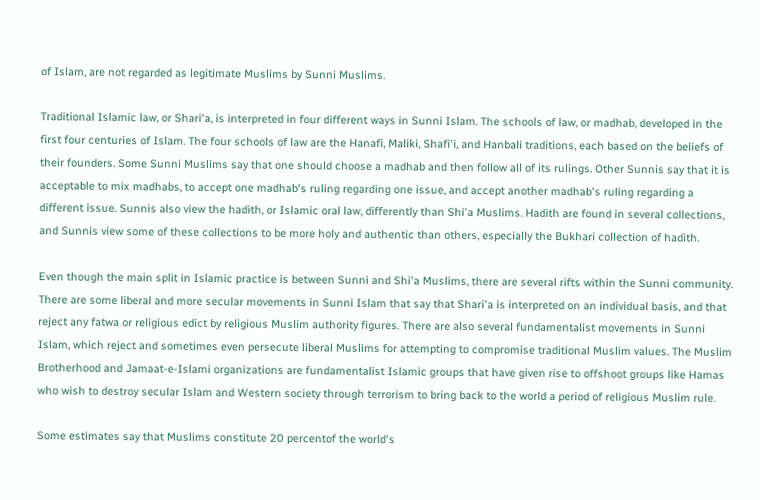of Islam, are not regarded as legitimate Muslims by Sunni Muslims.

Traditional Islamic law, or Shari'a, is interpreted in four different ways in Sunni Islam. The schools of law, or madhab, developed in the first four centuries of Islam. The four schools of law are the Hanafi, Maliki, Shafi'i, and Hanbali traditions, each based on the beliefs of their founders. Some Sunni Muslims say that one should choose a madhab and then follow all of its rulings. Other Sunnis say that it is acceptable to mix madhabs, to accept one madhab's ruling regarding one issue, and accept another madhab's ruling regarding a different issue. Sunnis also view the hadith, or Islamic oral law, differently than Shi'a Muslims. Hadith are found in several collections, and Sunnis view some of these collections to be more holy and authentic than others, especially the Bukhari collection of hadith.

Even though the main split in Islamic practice is between Sunni and Shi'a Muslims, there are several rifts within the Sunni community. There are some liberal and more secular movements in Sunni Islam that say that Shari'a is interpreted on an individual basis, and that reject any fatwa or religious edict by religious Muslim authority figures. There are also several fundamentalist movements in Sunni Islam, which reject and sometimes even persecute liberal Muslims for attempting to compromise traditional Muslim values. The Muslim Brotherhood and Jamaat-e-Islami organizations are fundamentalist Islamic groups that have given rise to offshoot groups like Hamas who wish to destroy secular Islam and Western society through terrorism to bring back to the world a period of religious Muslim rule.

Some estimates say that Muslims constitute 20 percentof the world's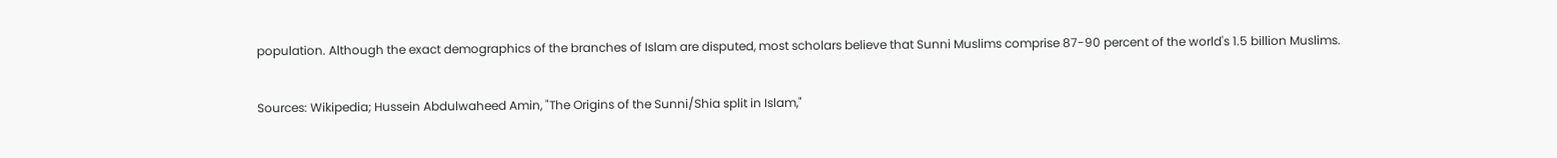population. Although the exact demographics of the branches of Islam are disputed, most scholars believe that Sunni Muslims comprise 87-90 percent of the world's 1.5 billion Muslims.

Sources: Wikipedia; Hussein Abdulwaheed Amin, "The Origins of the Sunni/Shia split in Islam,"